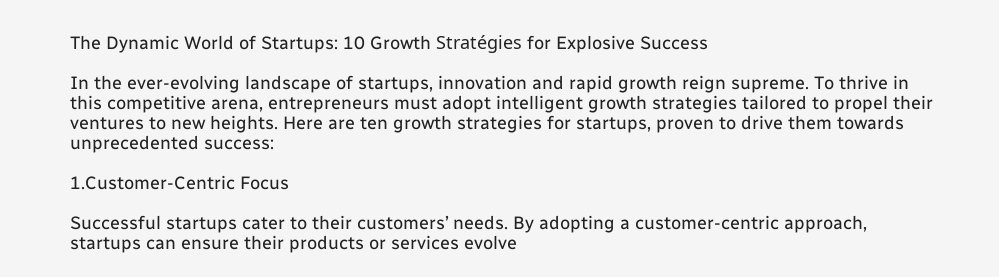The Dynamic World of Startups: 10 Growth Stratégies for Explosive Success

In the ever-evolving landscape of startups, innovation and rapid growth reign supreme. To thrive in this competitive arena, entrepreneurs must adopt intelligent growth strategies tailored to propel their ventures to new heights. Here are ten growth strategies for startups, proven to drive them towards unprecedented success:

1.Customer-Centric Focus

Successful startups cater to their customers’ needs. By adopting a customer-centric approach, startups can ensure their products or services evolve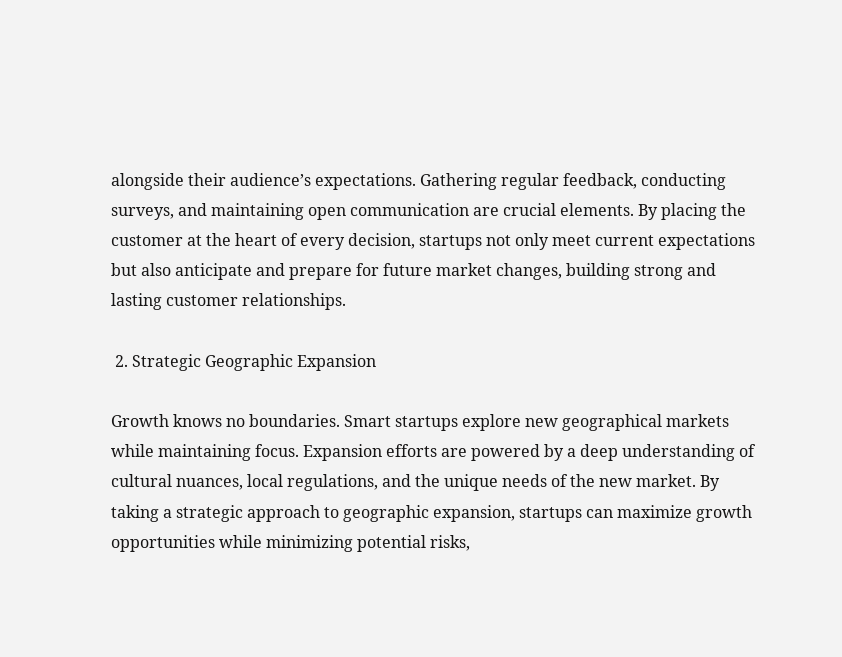alongside their audience’s expectations. Gathering regular feedback, conducting surveys, and maintaining open communication are crucial elements. By placing the customer at the heart of every decision, startups not only meet current expectations but also anticipate and prepare for future market changes, building strong and lasting customer relationships.

 2. Strategic Geographic Expansion

Growth knows no boundaries. Smart startups explore new geographical markets while maintaining focus. Expansion efforts are powered by a deep understanding of cultural nuances, local regulations, and the unique needs of the new market. By taking a strategic approach to geographic expansion, startups can maximize growth opportunities while minimizing potential risks,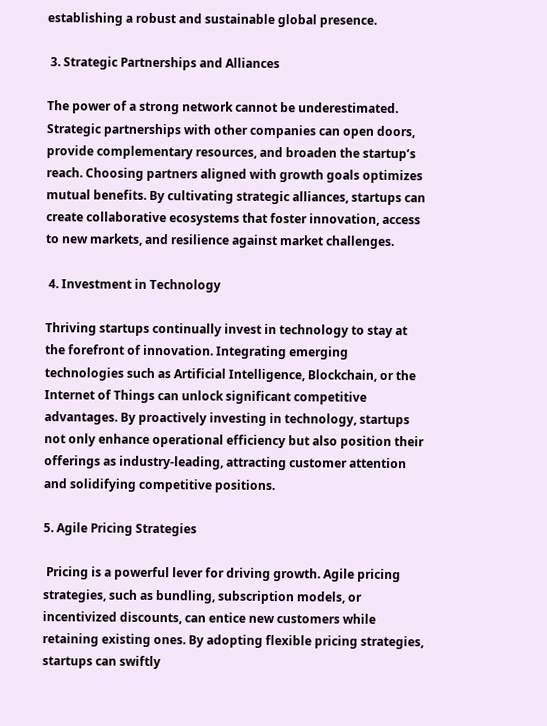establishing a robust and sustainable global presence.

 3. Strategic Partnerships and Alliances

The power of a strong network cannot be underestimated. Strategic partnerships with other companies can open doors, provide complementary resources, and broaden the startup’s reach. Choosing partners aligned with growth goals optimizes mutual benefits. By cultivating strategic alliances, startups can create collaborative ecosystems that foster innovation, access to new markets, and resilience against market challenges.

 4. Investment in Technology

Thriving startups continually invest in technology to stay at the forefront of innovation. Integrating emerging technologies such as Artificial Intelligence, Blockchain, or the Internet of Things can unlock significant competitive advantages. By proactively investing in technology, startups not only enhance operational efficiency but also position their offerings as industry-leading, attracting customer attention and solidifying competitive positions.

5. Agile Pricing Strategies

 Pricing is a powerful lever for driving growth. Agile pricing strategies, such as bundling, subscription models, or incentivized discounts, can entice new customers while retaining existing ones. By adopting flexible pricing strategies, startups can swiftly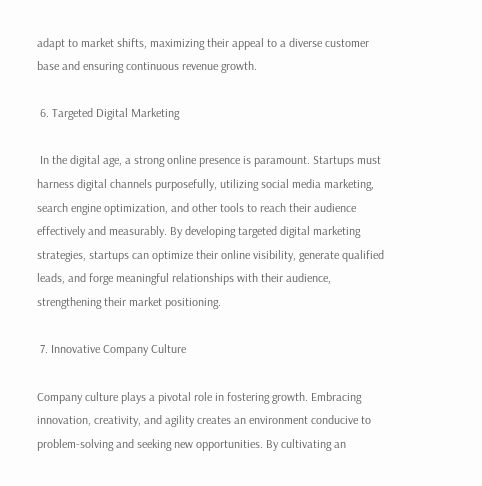adapt to market shifts, maximizing their appeal to a diverse customer base and ensuring continuous revenue growth.

 6. Targeted Digital Marketing

 In the digital age, a strong online presence is paramount. Startups must harness digital channels purposefully, utilizing social media marketing, search engine optimization, and other tools to reach their audience effectively and measurably. By developing targeted digital marketing strategies, startups can optimize their online visibility, generate qualified leads, and forge meaningful relationships with their audience, strengthening their market positioning.

 7. Innovative Company Culture

Company culture plays a pivotal role in fostering growth. Embracing innovation, creativity, and agility creates an environment conducive to problem-solving and seeking new opportunities. By cultivating an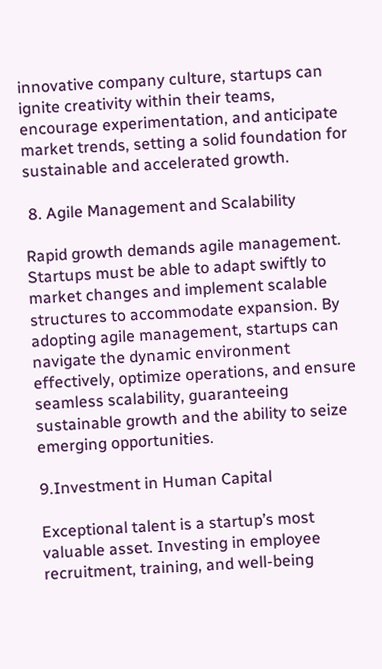innovative company culture, startups can ignite creativity within their teams, encourage experimentation, and anticipate market trends, setting a solid foundation for sustainable and accelerated growth.

 8. Agile Management and Scalability

Rapid growth demands agile management. Startups must be able to adapt swiftly to market changes and implement scalable structures to accommodate expansion. By adopting agile management, startups can navigate the dynamic environment effectively, optimize operations, and ensure seamless scalability, guaranteeing sustainable growth and the ability to seize emerging opportunities.

9.Investment in Human Capital

Exceptional talent is a startup’s most valuable asset. Investing in employee recruitment, training, and well-being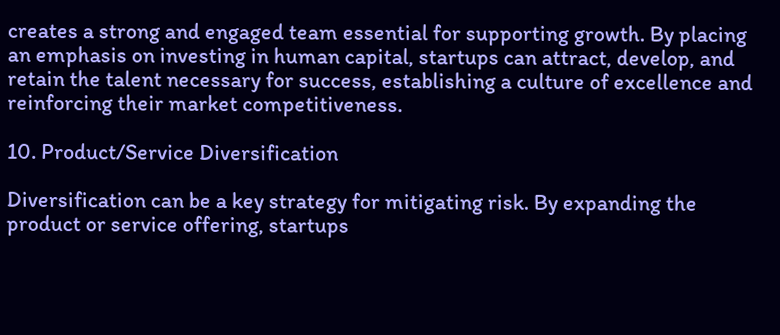creates a strong and engaged team essential for supporting growth. By placing an emphasis on investing in human capital, startups can attract, develop, and retain the talent necessary for success, establishing a culture of excellence and reinforcing their market competitiveness.

10. Product/Service Diversification

Diversification can be a key strategy for mitigating risk. By expanding the product or service offering, startups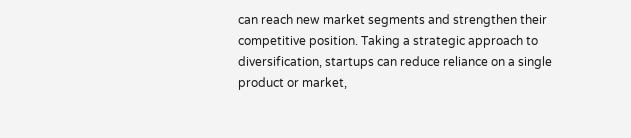can reach new market segments and strengthen their competitive position. Taking a strategic approach to diversification, startups can reduce reliance on a single product or market,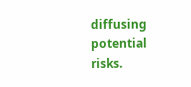diffusing potential risks.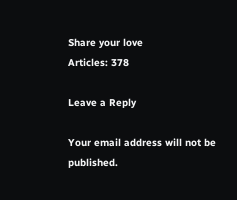Share your love
Articles: 378

Leave a Reply

Your email address will not be published.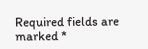Required fields are marked *